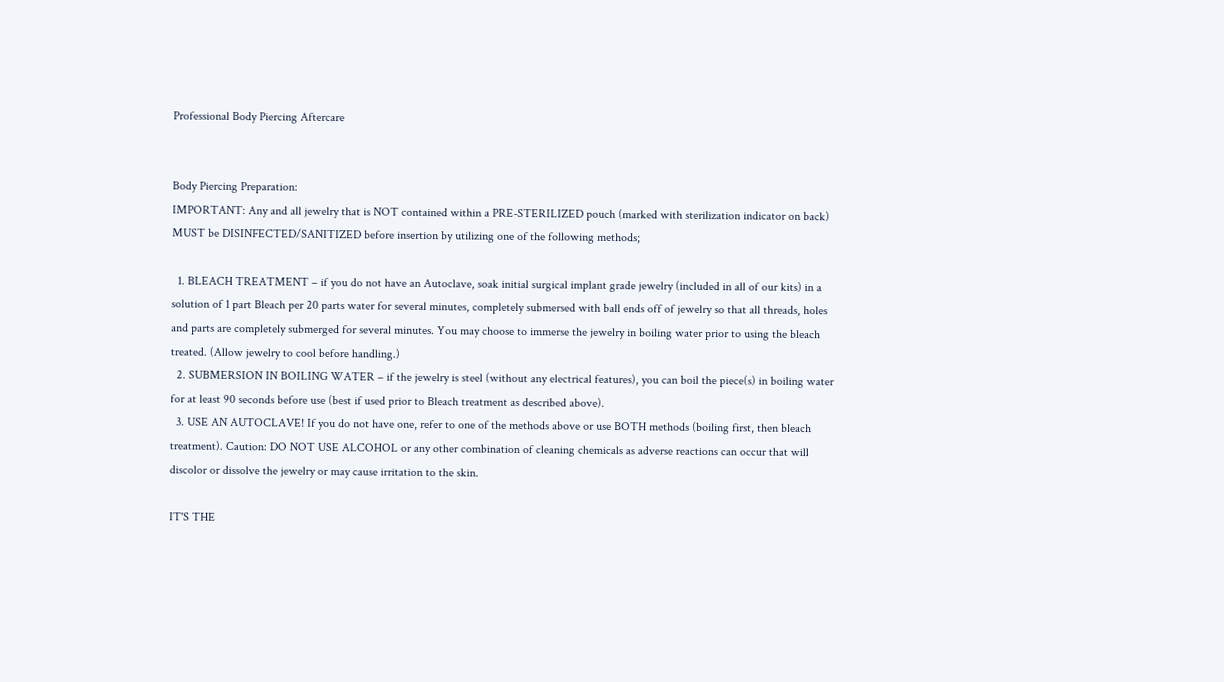Professional Body Piercing Aftercare


Body Piercing Preparation:
IMPORTANT: Any and all jewelry that is NOT contained within a PRE-STERILIZED pouch (marked with sterilization indicator on back) MUST be DISINFECTED/SANITIZED before insertion by utilizing one of the following methods;

  1. BLEACH TREATMENT – if you do not have an Autoclave, soak initial surgical implant grade jewelry (included in all of our kits) in a solution of 1 part Bleach per 20 parts water for several minutes, completely submersed with ball ends off of jewelry so that all threads, holes and parts are completely submerged for several minutes. You may choose to immerse the jewelry in boiling water prior to using the bleach treated. (Allow jewelry to cool before handling.)
  2. SUBMERSION IN BOILING WATER – if the jewelry is steel (without any electrical features), you can boil the piece(s) in boiling water for at least 90 seconds before use (best if used prior to Bleach treatment as described above).
  3. USE AN AUTOCLAVE! If you do not have one, refer to one of the methods above or use BOTH methods (boiling first, then bleach treatment). Caution: DO NOT USE ALCOHOL or any other combination of cleaning chemicals as adverse reactions can occur that will discolor or dissolve the jewelry or may cause irritation to the skin.

IT'S THE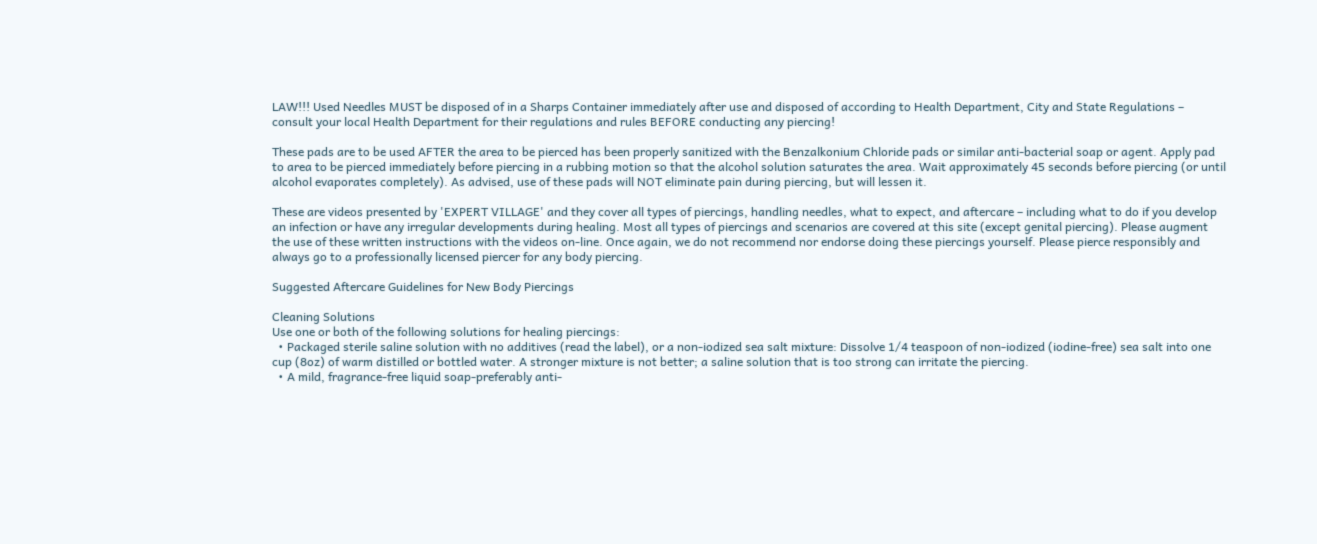LAW!!! Used Needles MUST be disposed of in a Sharps Container immediately after use and disposed of according to Health Department, City and State Regulations – consult your local Health Department for their regulations and rules BEFORE conducting any piercing!

These pads are to be used AFTER the area to be pierced has been properly sanitized with the Benzalkonium Chloride pads or similar anti-bacterial soap or agent. Apply pad to area to be pierced immediately before piercing in a rubbing motion so that the alcohol solution saturates the area. Wait approximately 45 seconds before piercing (or until alcohol evaporates completely). As advised, use of these pads will NOT eliminate pain during piercing, but will lessen it.

These are videos presented by 'EXPERT VILLAGE' and they cover all types of piercings, handling needles, what to expect, and aftercare – including what to do if you develop an infection or have any irregular developments during healing. Most all types of piercings and scenarios are covered at this site (except genital piercing). Please augment the use of these written instructions with the videos on-line. Once again, we do not recommend nor endorse doing these piercings yourself. Please pierce responsibly and always go to a professionally licensed piercer for any body piercing.

Suggested Aftercare Guidelines for New Body Piercings

Cleaning Solutions
Use one or both of the following solutions for healing piercings:
  • Packaged sterile saline solution with no additives (read the label), or a non-iodized sea salt mixture: Dissolve 1/4 teaspoon of non-iodized (iodine-free) sea salt into one cup (8oz) of warm distilled or bottled water. A stronger mixture is not better; a saline solution that is too strong can irritate the piercing.
  • A mild, fragrance-free liquid soap-preferably anti-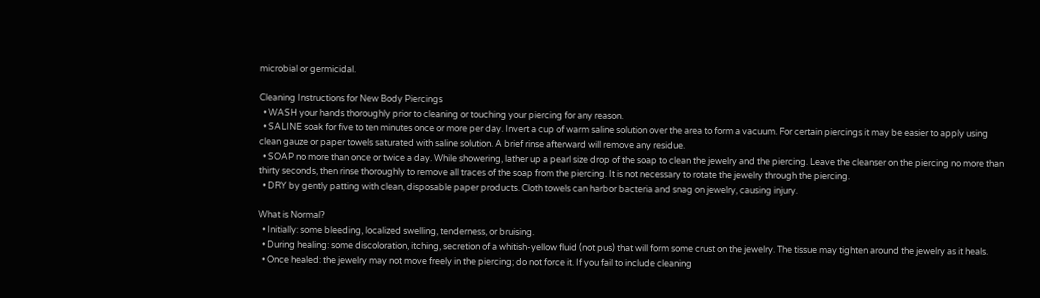microbial or germicidal.

Cleaning Instructions for New Body Piercings
  • WASH your hands thoroughly prior to cleaning or touching your piercing for any reason.
  • SALINE soak for five to ten minutes once or more per day. Invert a cup of warm saline solution over the area to form a vacuum. For certain piercings it may be easier to apply using clean gauze or paper towels saturated with saline solution. A brief rinse afterward will remove any residue.
  • SOAP no more than once or twice a day. While showering, lather up a pearl size drop of the soap to clean the jewelry and the piercing. Leave the cleanser on the piercing no more than thirty seconds, then rinse thoroughly to remove all traces of the soap from the piercing. It is not necessary to rotate the jewelry through the piercing.
  • DRY by gently patting with clean, disposable paper products. Cloth towels can harbor bacteria and snag on jewelry, causing injury.

What is Normal?
  • Initially: some bleeding, localized swelling, tenderness, or bruising.
  • During healing: some discoloration, itching, secretion of a whitish-yellow fluid (not pus) that will form some crust on the jewelry. The tissue may tighten around the jewelry as it heals.
  • Once healed: the jewelry may not move freely in the piercing; do not force it. If you fail to include cleaning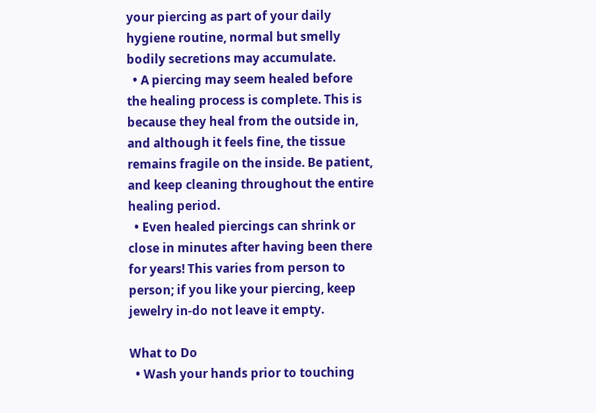your piercing as part of your daily hygiene routine, normal but smelly bodily secretions may accumulate.
  • A piercing may seem healed before the healing process is complete. This is because they heal from the outside in, and although it feels fine, the tissue remains fragile on the inside. Be patient, and keep cleaning throughout the entire healing period.
  • Even healed piercings can shrink or close in minutes after having been there for years! This varies from person to person; if you like your piercing, keep jewelry in-do not leave it empty.

What to Do
  • Wash your hands prior to touching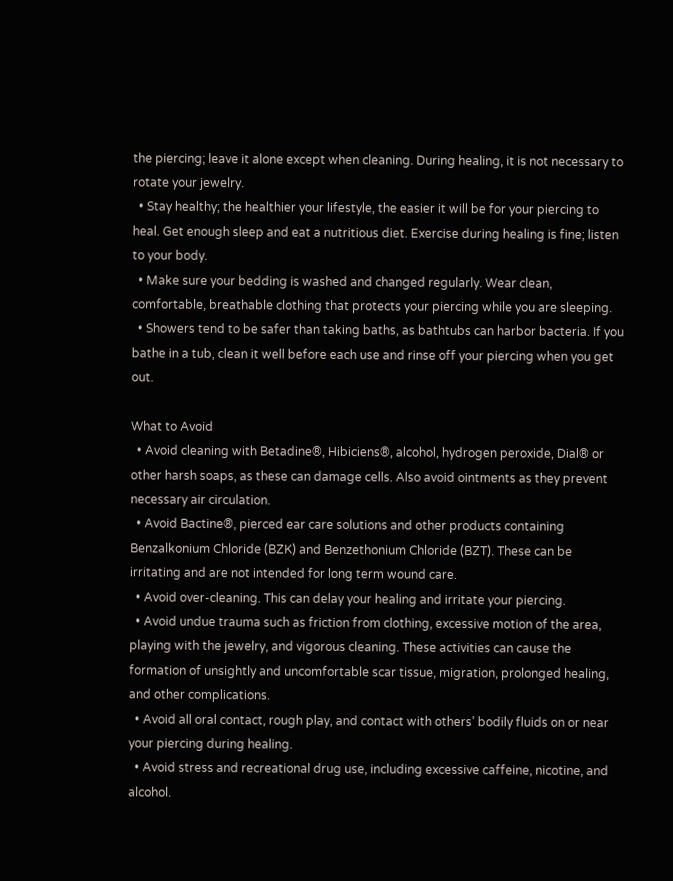the piercing; leave it alone except when cleaning. During healing, it is not necessary to rotate your jewelry.
  • Stay healthy; the healthier your lifestyle, the easier it will be for your piercing to heal. Get enough sleep and eat a nutritious diet. Exercise during healing is fine; listen to your body.
  • Make sure your bedding is washed and changed regularly. Wear clean, comfortable, breathable clothing that protects your piercing while you are sleeping.
  • Showers tend to be safer than taking baths, as bathtubs can harbor bacteria. If you bathe in a tub, clean it well before each use and rinse off your piercing when you get out.

What to Avoid
  • Avoid cleaning with Betadine®, Hibiciens®, alcohol, hydrogen peroxide, Dial® or other harsh soaps, as these can damage cells. Also avoid ointments as they prevent necessary air circulation.
  • Avoid Bactine®, pierced ear care solutions and other products containing Benzalkonium Chloride (BZK) and Benzethonium Chloride (BZT). These can be irritating and are not intended for long term wound care.
  • Avoid over-cleaning. This can delay your healing and irritate your piercing.
  • Avoid undue trauma such as friction from clothing, excessive motion of the area, playing with the jewelry, and vigorous cleaning. These activities can cause the formation of unsightly and uncomfortable scar tissue, migration, prolonged healing, and other complications.
  • Avoid all oral contact, rough play, and contact with others’ bodily fluids on or near your piercing during healing.
  • Avoid stress and recreational drug use, including excessive caffeine, nicotine, and alcohol.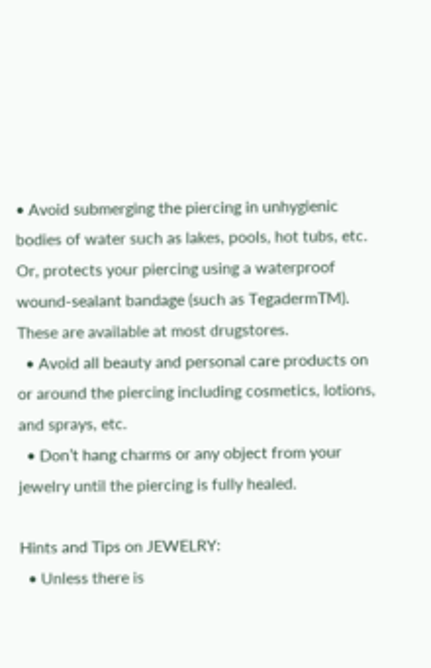• Avoid submerging the piercing in unhygienic bodies of water such as lakes, pools, hot tubs, etc. Or, protects your piercing using a waterproof wound-sealant bandage (such as TegadermTM). These are available at most drugstores.
  • Avoid all beauty and personal care products on or around the piercing including cosmetics, lotions, and sprays, etc.
  • Don’t hang charms or any object from your jewelry until the piercing is fully healed.

Hints and Tips on JEWELRY:
  • Unless there is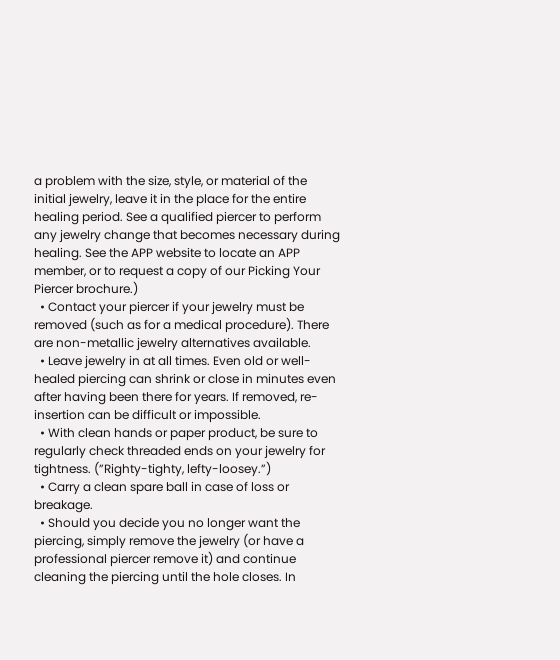a problem with the size, style, or material of the initial jewelry, leave it in the place for the entire healing period. See a qualified piercer to perform any jewelry change that becomes necessary during healing. See the APP website to locate an APP member, or to request a copy of our Picking Your Piercer brochure.)
  • Contact your piercer if your jewelry must be removed (such as for a medical procedure). There are non-metallic jewelry alternatives available.
  • Leave jewelry in at all times. Even old or well-healed piercing can shrink or close in minutes even after having been there for years. If removed, re-insertion can be difficult or impossible.
  • With clean hands or paper product, be sure to regularly check threaded ends on your jewelry for tightness. (”Righty-tighty, lefty-loosey.”)
  • Carry a clean spare ball in case of loss or breakage.
  • Should you decide you no longer want the piercing, simply remove the jewelry (or have a professional piercer remove it) and continue cleaning the piercing until the hole closes. In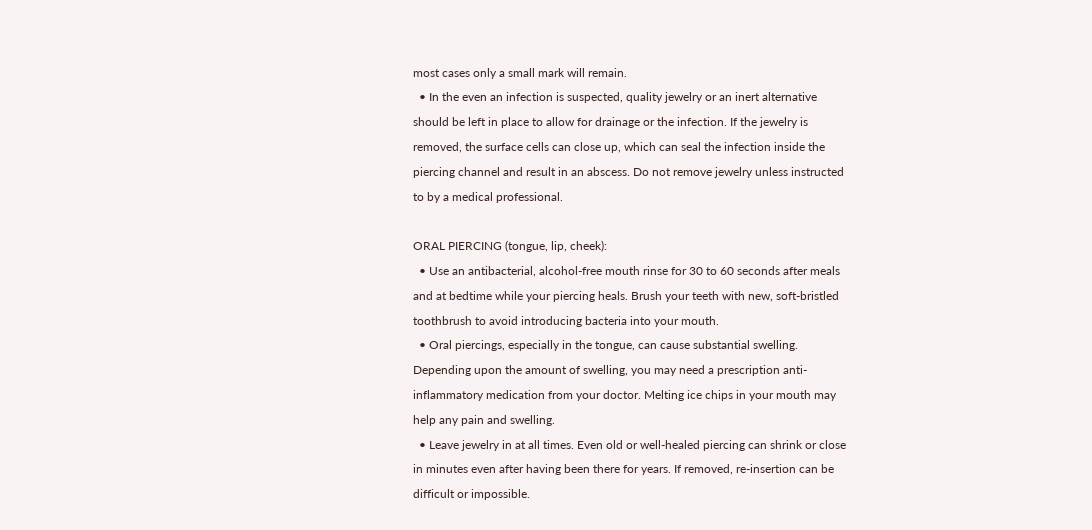most cases only a small mark will remain.
  • In the even an infection is suspected, quality jewelry or an inert alternative should be left in place to allow for drainage or the infection. If the jewelry is removed, the surface cells can close up, which can seal the infection inside the piercing channel and result in an abscess. Do not remove jewelry unless instructed to by a medical professional.

ORAL PIERCING (tongue, lip, cheek):
  • Use an antibacterial, alcohol-free mouth rinse for 30 to 60 seconds after meals and at bedtime while your piercing heals. Brush your teeth with new, soft-bristled toothbrush to avoid introducing bacteria into your mouth.
  • Oral piercings, especially in the tongue, can cause substantial swelling. Depending upon the amount of swelling, you may need a prescription anti-inflammatory medication from your doctor. Melting ice chips in your mouth may help any pain and swelling.
  • Leave jewelry in at all times. Even old or well-healed piercing can shrink or close in minutes even after having been there for years. If removed, re-insertion can be difficult or impossible.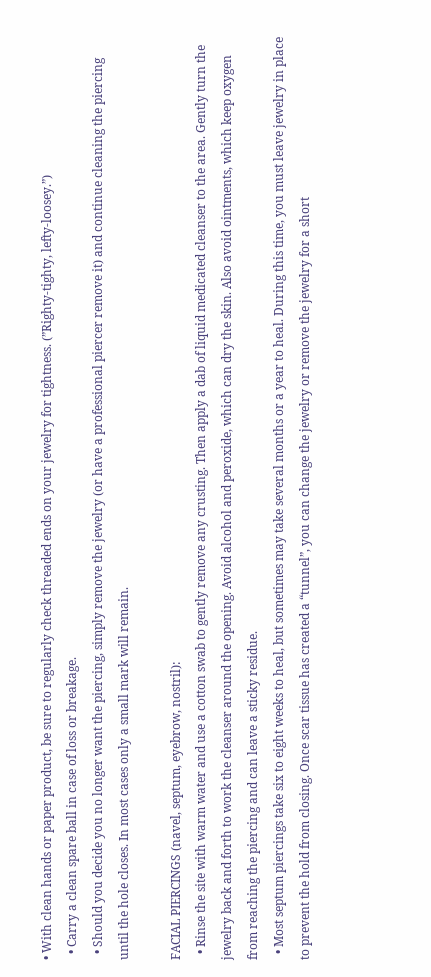• With clean hands or paper product, be sure to regularly check threaded ends on your jewelry for tightness. (”Righty-tighty, lefty-loosey.”)
  • Carry a clean spare ball in case of loss or breakage.
  • Should you decide you no longer want the piercing, simply remove the jewelry (or have a professional piercer remove it) and continue cleaning the piercing until the hole closes. In most cases only a small mark will remain.

FACIAL PIERCINGS (navel, septum, eyebrow, nostril):
  • Rinse the site with warm water and use a cotton swab to gently remove any crusting. Then apply a dab of liquid medicated cleanser to the area. Gently turn the jewelry back and forth to work the cleanser around the opening. Avoid alcohol and peroxide, which can dry the skin. Also avoid ointments, which keep oxygen from reaching the piercing and can leave a sticky residue.
  • Most septum piercings take six to eight weeks to heal, but sometimes may take several months or a year to heal. During this time, you must leave jewelry in place to prevent the hold from closing. Once scar tissue has created a “tunnel”, you can change the jewelry or remove the jewelry for a short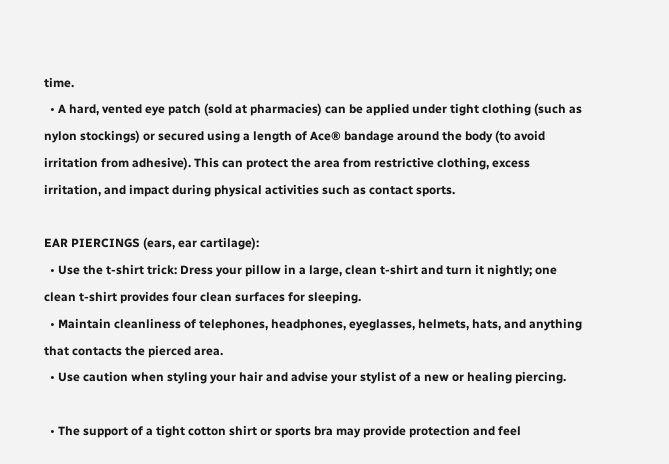time.
  • A hard, vented eye patch (sold at pharmacies) can be applied under tight clothing (such as nylon stockings) or secured using a length of Ace® bandage around the body (to avoid irritation from adhesive). This can protect the area from restrictive clothing, excess irritation, and impact during physical activities such as contact sports.

EAR PIERCINGS (ears, ear cartilage):
  • Use the t-shirt trick: Dress your pillow in a large, clean t-shirt and turn it nightly; one clean t-shirt provides four clean surfaces for sleeping.
  • Maintain cleanliness of telephones, headphones, eyeglasses, helmets, hats, and anything that contacts the pierced area.
  • Use caution when styling your hair and advise your stylist of a new or healing piercing.

  • The support of a tight cotton shirt or sports bra may provide protection and feel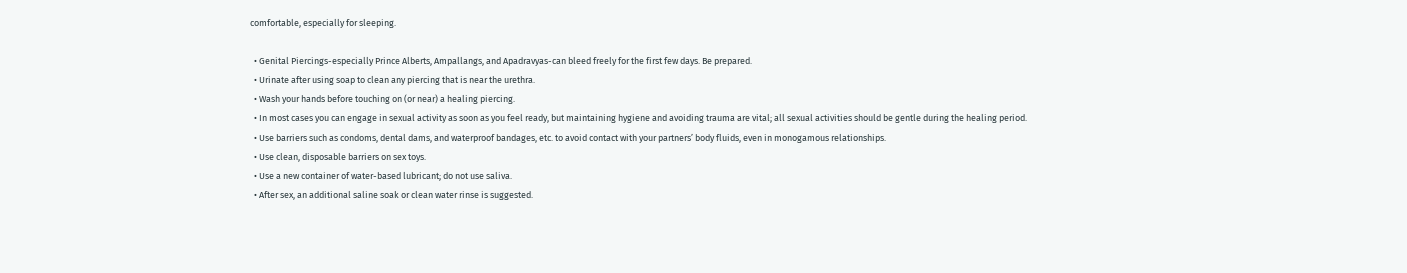comfortable, especially for sleeping.

  • Genital Piercings-especially Prince Alberts, Ampallangs, and Apadravyas-can bleed freely for the first few days. Be prepared.
  • Urinate after using soap to clean any piercing that is near the urethra.
  • Wash your hands before touching on (or near) a healing piercing.
  • In most cases you can engage in sexual activity as soon as you feel ready, but maintaining hygiene and avoiding trauma are vital; all sexual activities should be gentle during the healing period.
  • Use barriers such as condoms, dental dams, and waterproof bandages, etc. to avoid contact with your partners’ body fluids, even in monogamous relationships.
  • Use clean, disposable barriers on sex toys.
  • Use a new container of water-based lubricant; do not use saliva.
  • After sex, an additional saline soak or clean water rinse is suggested.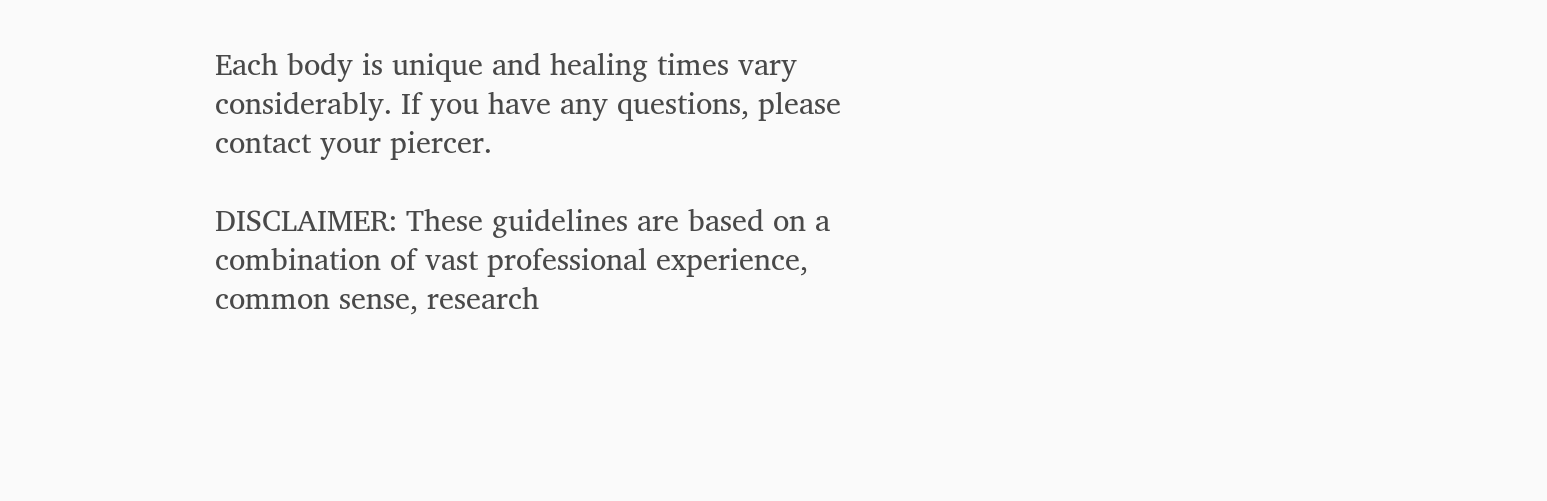Each body is unique and healing times vary considerably. If you have any questions, please contact your piercer.

DISCLAIMER: These guidelines are based on a combination of vast professional experience, common sense, research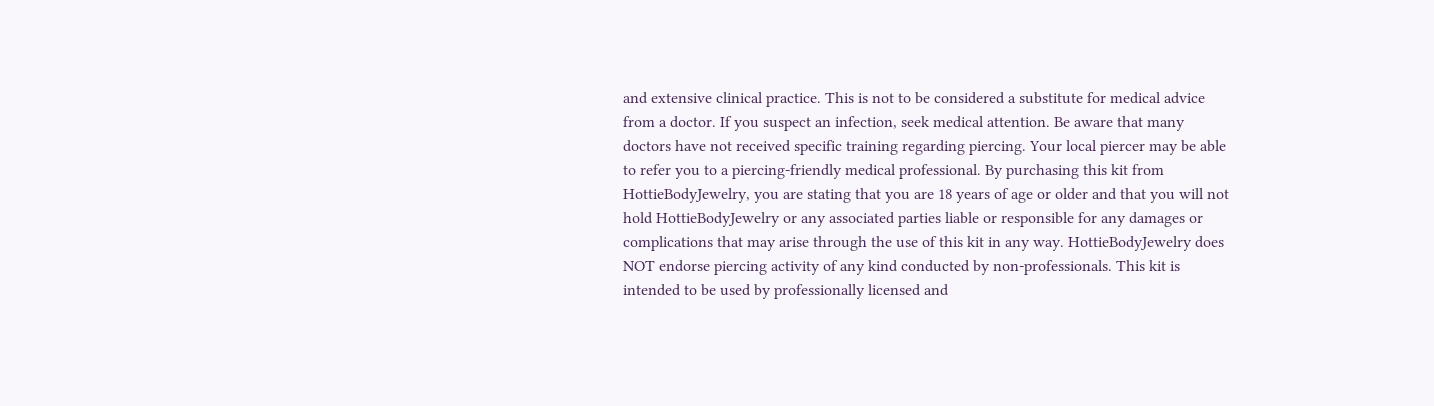and extensive clinical practice. This is not to be considered a substitute for medical advice from a doctor. If you suspect an infection, seek medical attention. Be aware that many doctors have not received specific training regarding piercing. Your local piercer may be able to refer you to a piercing-friendly medical professional. By purchasing this kit from HottieBodyJewelry, you are stating that you are 18 years of age or older and that you will not hold HottieBodyJewelry or any associated parties liable or responsible for any damages or complications that may arise through the use of this kit in any way. HottieBodyJewelry does NOT endorse piercing activity of any kind conducted by non-professionals. This kit is intended to be used by professionally licensed and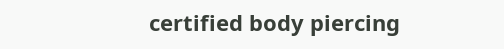certified body piercing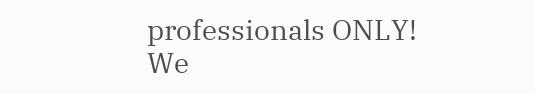professionals ONLY! We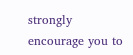strongly encourage you to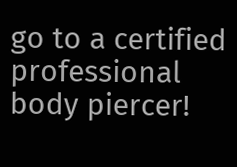go to a certified professional body piercer!